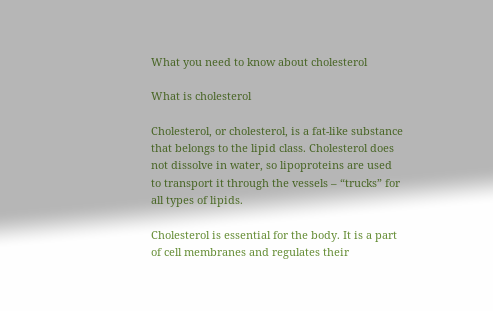What you need to know about cholesterol

What is cholesterol

Cholesterol, or cholesterol, is a fat-like substance that belongs to the lipid class. Cholesterol does not dissolve in water, so lipoproteins are used to transport it through the vessels – “trucks” for all types of lipids.

Cholesterol is essential for the body. It is a part of cell membranes and regulates their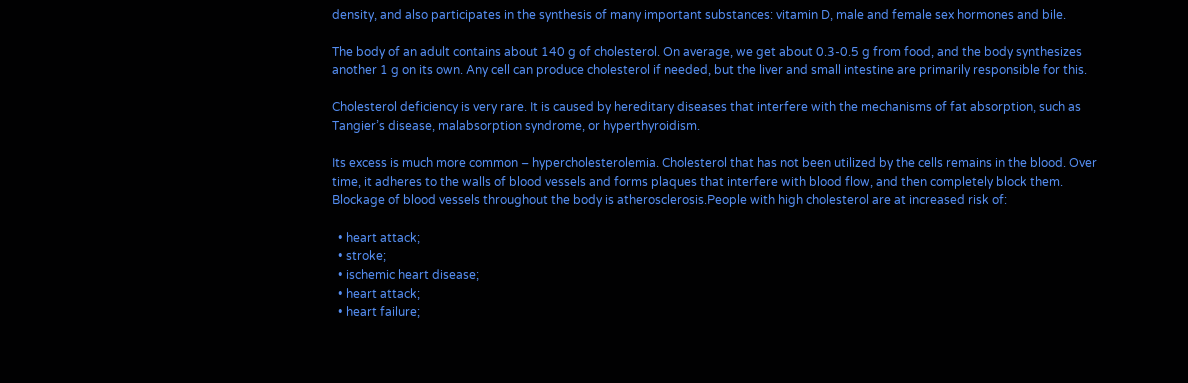density, and also participates in the synthesis of many important substances: vitamin D, male and female sex hormones and bile.

The body of an adult contains about 140 g of cholesterol. On average, we get about 0.3-0.5 g from food, and the body synthesizes another 1 g on its own. Any cell can produce cholesterol if needed, but the liver and small intestine are primarily responsible for this.

Cholesterol deficiency is very rare. It is caused by hereditary diseases that interfere with the mechanisms of fat absorption, such as Tangier’s disease, malabsorption syndrome, or hyperthyroidism.

Its excess is much more common – hypercholesterolemia. Cholesterol that has not been utilized by the cells remains in the blood. Over time, it adheres to the walls of blood vessels and forms plaques that interfere with blood flow, and then completely block them. Blockage of blood vessels throughout the body is atherosclerosis.People with high cholesterol are at increased risk of:

  • heart attack;
  • stroke;
  • ischemic heart disease;
  • heart attack;
  • heart failure;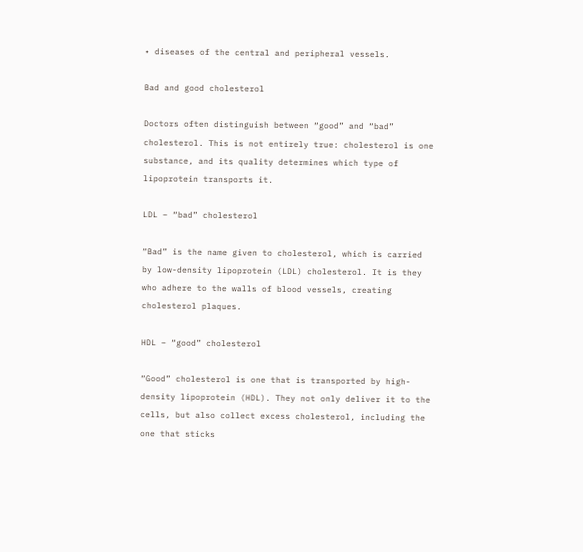• diseases of the central and peripheral vessels.

Bad and good cholesterol

Doctors often distinguish between “good” and “bad” cholesterol. This is not entirely true: cholesterol is one substance, and its quality determines which type of lipoprotein transports it.

LDL – “bad” cholesterol

“Bad” is the name given to cholesterol, which is carried by low-density lipoprotein (LDL) cholesterol. It is they who adhere to the walls of blood vessels, creating cholesterol plaques.

HDL – “good” cholesterol

“Good” cholesterol is one that is transported by high-density lipoprotein (HDL). They not only deliver it to the cells, but also collect excess cholesterol, including the one that sticks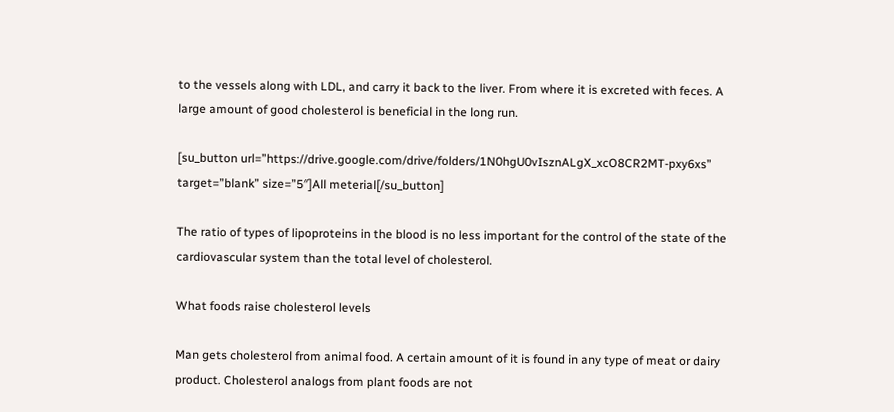to the vessels along with LDL, and carry it back to the liver. From where it is excreted with feces. A large amount of good cholesterol is beneficial in the long run.

[su_button url=”https://drive.google.com/drive/folders/1N0hgU0vIsznALgX_xcO8CR2MT-pxy6xs” target=”blank” size=”5″]All meterial[/su_button]

The ratio of types of lipoproteins in the blood is no less important for the control of the state of the cardiovascular system than the total level of cholesterol.

What foods raise cholesterol levels

Man gets cholesterol from animal food. A certain amount of it is found in any type of meat or dairy product. Cholesterol analogs from plant foods are not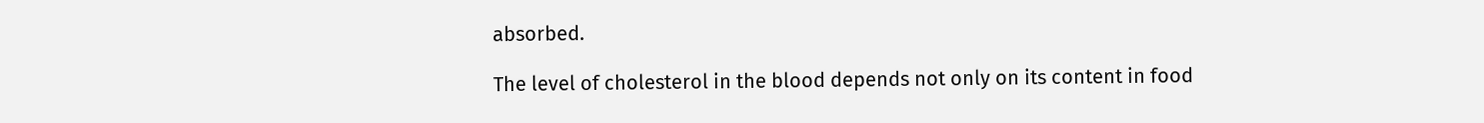absorbed.

The level of cholesterol in the blood depends not only on its content in food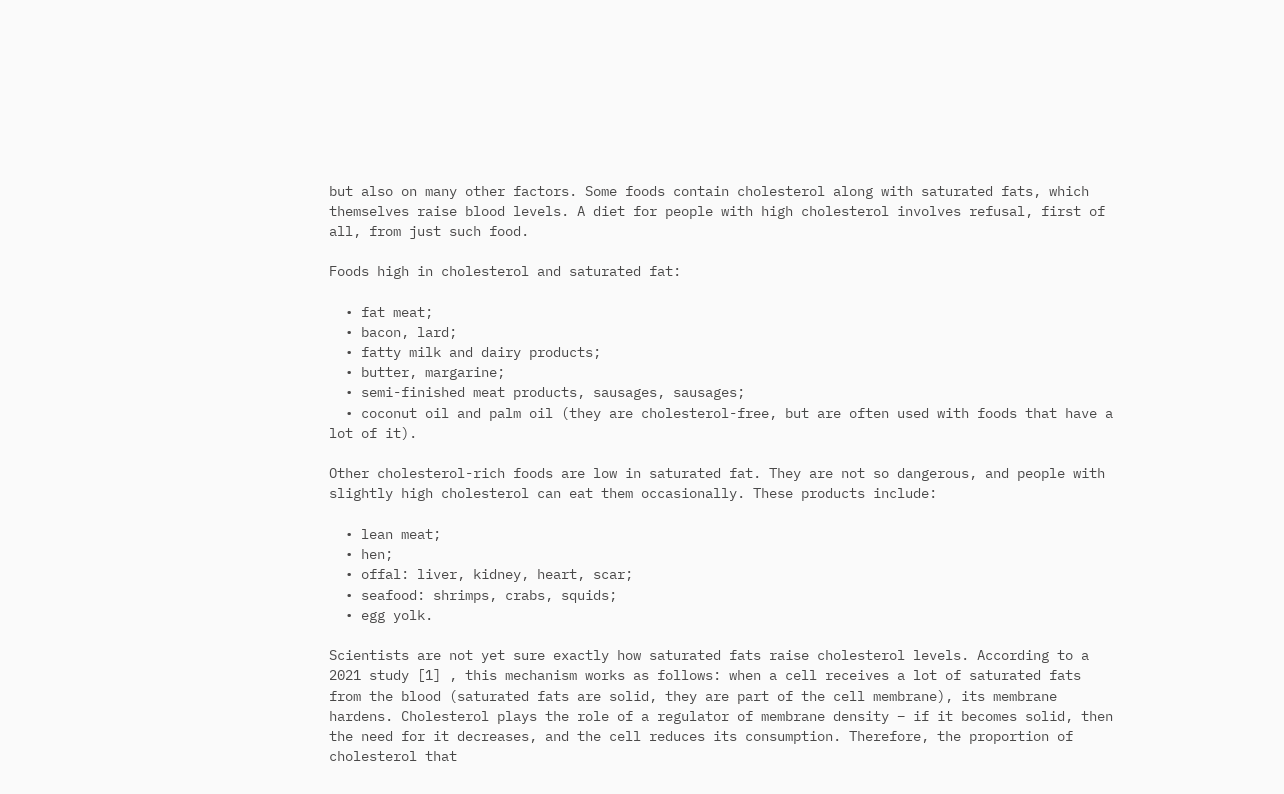but also on many other factors. Some foods contain cholesterol along with saturated fats, which themselves raise blood levels. A diet for people with high cholesterol involves refusal, first of all, from just such food.

Foods high in cholesterol and saturated fat:

  • fat meat;
  • bacon, lard;
  • fatty milk and dairy products;
  • butter, margarine;
  • semi-finished meat products, sausages, sausages;
  • coconut oil and palm oil (they are cholesterol-free, but are often used with foods that have a lot of it).

Other cholesterol-rich foods are low in saturated fat. They are not so dangerous, and people with slightly high cholesterol can eat them occasionally. These products include:

  • lean meat;
  • hen;
  • offal: liver, kidney, heart, scar;
  • seafood: shrimps, crabs, squids;
  • egg yolk.

Scientists are not yet sure exactly how saturated fats raise cholesterol levels. According to a 2021 study [1] , this mechanism works as follows: when a cell receives a lot of saturated fats from the blood (saturated fats are solid, they are part of the cell membrane), its membrane hardens. Cholesterol plays the role of a regulator of membrane density – if it becomes solid, then the need for it decreases, and the cell reduces its consumption. Therefore, the proportion of cholesterol that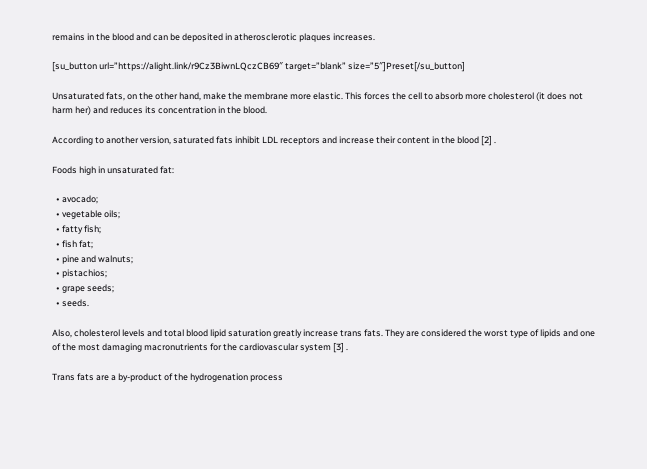remains in the blood and can be deposited in atherosclerotic plaques increases.

[su_button url=”https://alight.link/r9Cz3BiwnLQczCB69″ target=”blank” size=”5″]Preset[/su_button]

Unsaturated fats, on the other hand, make the membrane more elastic. This forces the cell to absorb more cholesterol (it does not harm her) and reduces its concentration in the blood.

According to another version, saturated fats inhibit LDL receptors and increase their content in the blood [2] .

Foods high in unsaturated fat:

  • avocado;
  • vegetable oils;
  • fatty fish;
  • fish fat;
  • pine and walnuts;
  • pistachios;
  • grape seeds;
  • seeds.

Also, cholesterol levels and total blood lipid saturation greatly increase trans fats. They are considered the worst type of lipids and one of the most damaging macronutrients for the cardiovascular system [3] .

Trans fats are a by-product of the hydrogenation process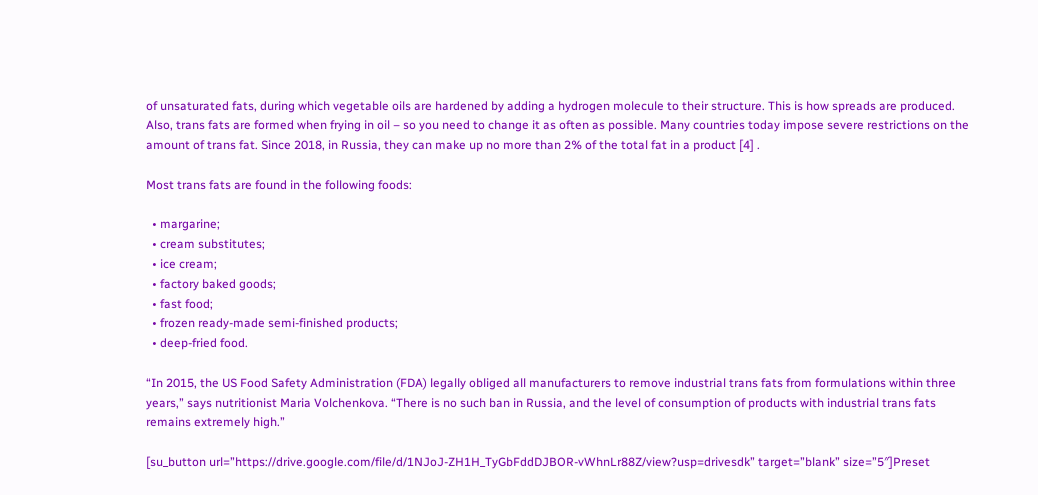of unsaturated fats, during which vegetable oils are hardened by adding a hydrogen molecule to their structure. This is how spreads are produced. Also, trans fats are formed when frying in oil – so you need to change it as often as possible. Many countries today impose severe restrictions on the amount of trans fat. Since 2018, in Russia, they can make up no more than 2% of the total fat in a product [4] .

Most trans fats are found in the following foods:

  • margarine;
  • cream substitutes;
  • ice cream;
  • factory baked goods;
  • fast food;
  • frozen ready-made semi-finished products;
  • deep-fried food.

“In 2015, the US Food Safety Administration (FDA) legally obliged all manufacturers to remove industrial trans fats from formulations within three years,” says nutritionist Maria Volchenkova. “There is no such ban in Russia, and the level of consumption of products with industrial trans fats remains extremely high.”

[su_button url=”https://drive.google.com/file/d/1NJoJ-ZH1H_TyGbFddDJBOR-vWhnLr88Z/view?usp=drivesdk” target=”blank” size=”5″]Preset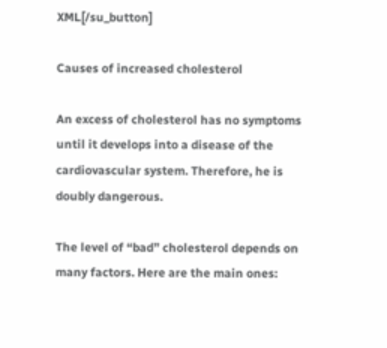XML[/su_button]

Causes of increased cholesterol

An excess of cholesterol has no symptoms until it develops into a disease of the cardiovascular system. Therefore, he is doubly dangerous.

The level of “bad” cholesterol depends on many factors. Here are the main ones: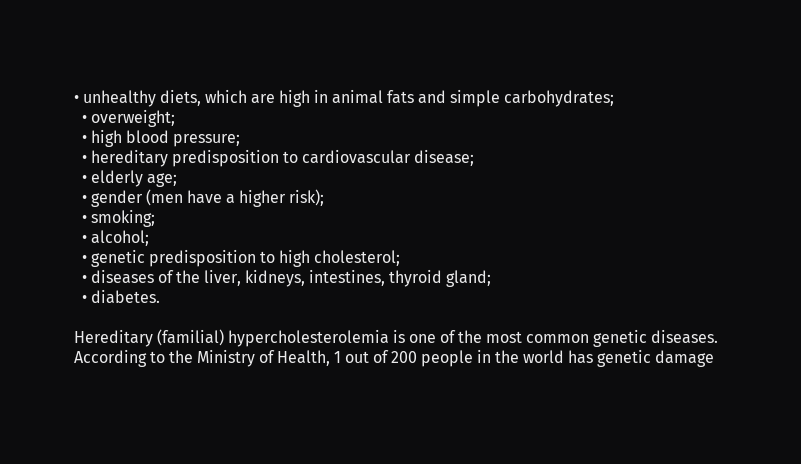• unhealthy diets, which are high in animal fats and simple carbohydrates;
  • overweight;
  • high blood pressure;
  • hereditary predisposition to cardiovascular disease;
  • elderly age;
  • gender (men have a higher risk);
  • smoking;
  • alcohol;
  • genetic predisposition to high cholesterol;
  • diseases of the liver, kidneys, intestines, thyroid gland;
  • diabetes.

Hereditary (familial) hypercholesterolemia is one of the most common genetic diseases. According to the Ministry of Health, 1 out of 200 people in the world has genetic damage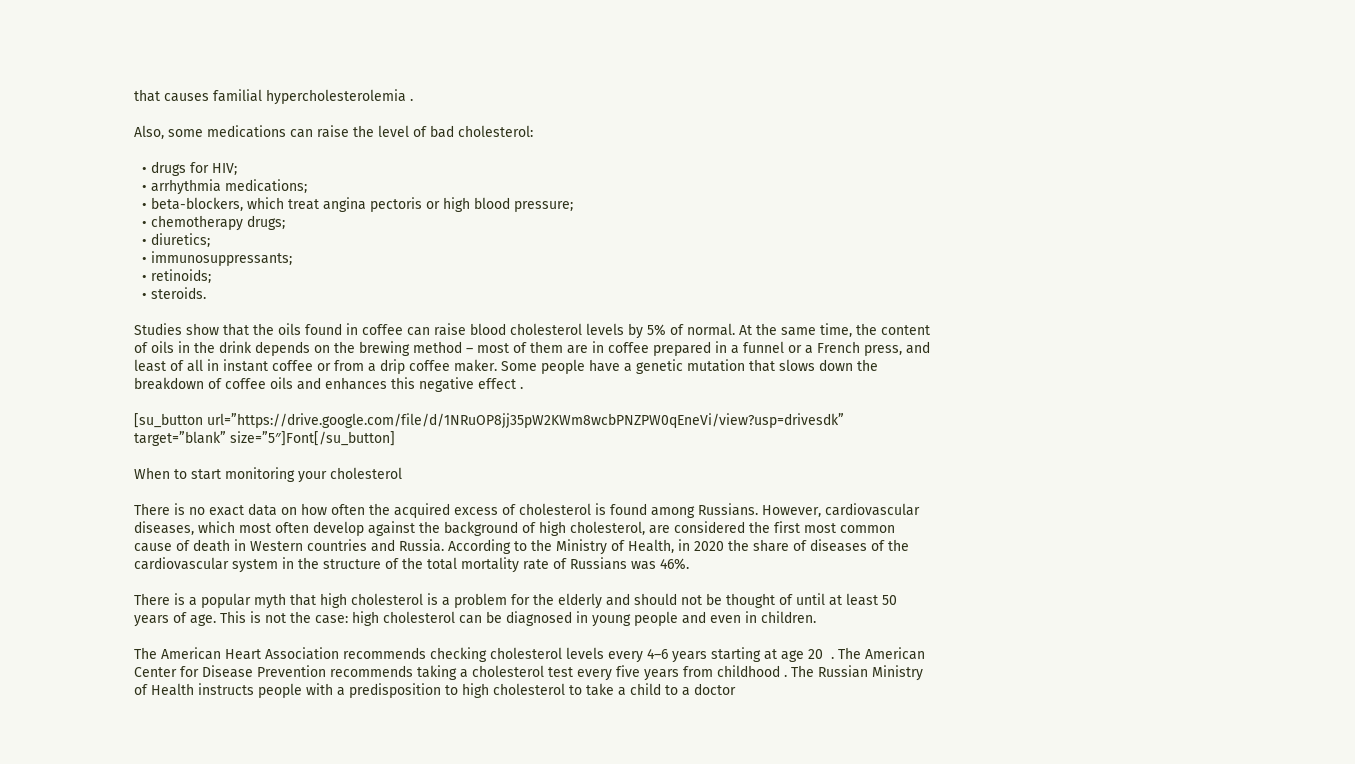that causes familial hypercholesterolemia .

Also, some medications can raise the level of bad cholesterol:

  • drugs for HIV;
  • arrhythmia medications;
  • beta-blockers, which treat angina pectoris or high blood pressure;
  • chemotherapy drugs;
  • diuretics;
  • immunosuppressants;
  • retinoids;
  • steroids.

Studies show that the oils found in coffee can raise blood cholesterol levels by 5% of normal. At the same time, the content of oils in the drink depends on the brewing method – most of them are in coffee prepared in a funnel or a French press, and least of all in instant coffee or from a drip coffee maker. Some people have a genetic mutation that slows down the breakdown of coffee oils and enhances this negative effect .

[su_button url=”https://drive.google.com/file/d/1NRuOP8jj35pW2KWm8wcbPNZPW0qEneVi/view?usp=drivesdk” target=”blank” size=”5″]Font[/su_button]

When to start monitoring your cholesterol

There is no exact data on how often the acquired excess of cholesterol is found among Russians. However, cardiovascular diseases, which most often develop against the background of high cholesterol, are considered the first most common cause of death in Western countries and Russia. According to the Ministry of Health, in 2020 the share of diseases of the cardiovascular system in the structure of the total mortality rate of Russians was 46%.

There is a popular myth that high cholesterol is a problem for the elderly and should not be thought of until at least 50 years of age. This is not the case: high cholesterol can be diagnosed in young people and even in children.

The American Heart Association recommends checking cholesterol levels every 4–6 years starting at age 20  . The American Center for Disease Prevention recommends taking a cholesterol test every five years from childhood . The Russian Ministry of Health instructs people with a predisposition to high cholesterol to take a child to a doctor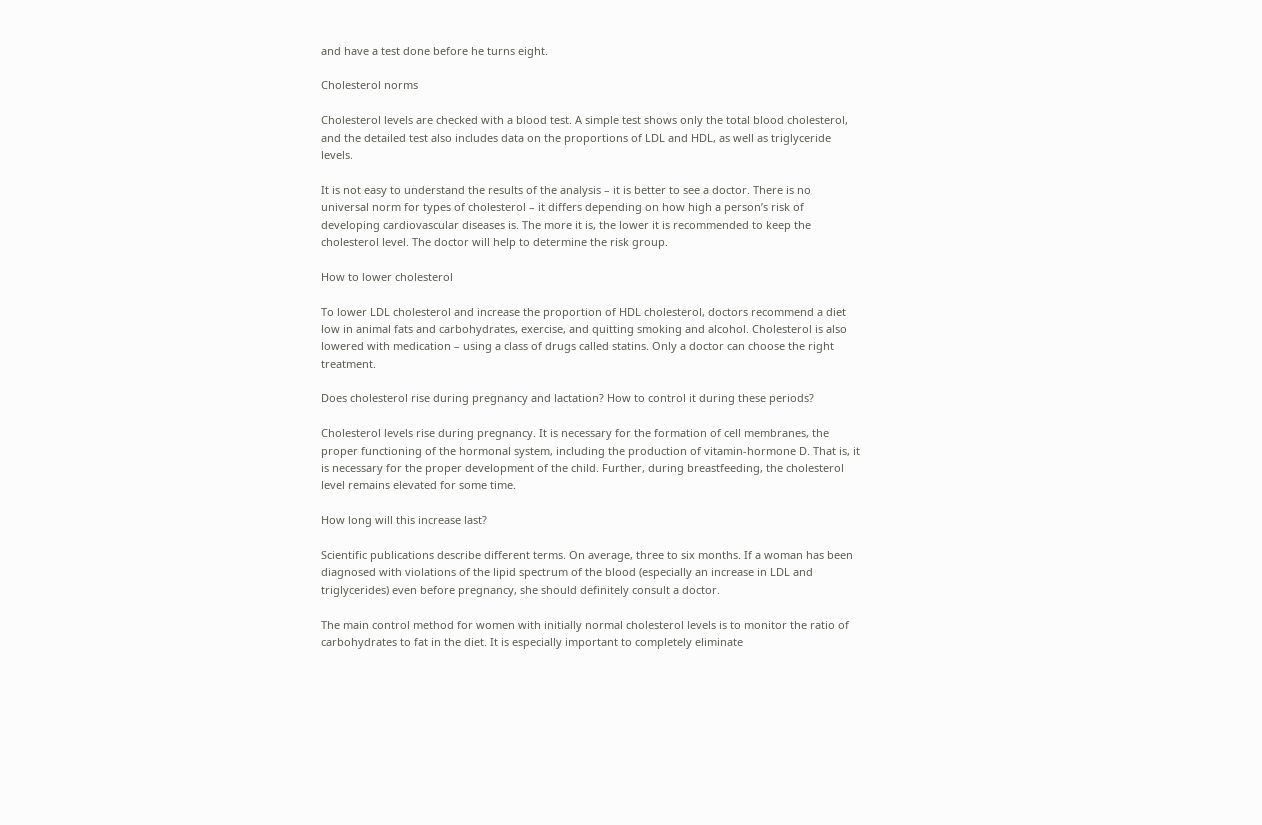and have a test done before he turns eight.

Cholesterol norms

Cholesterol levels are checked with a blood test. A simple test shows only the total blood cholesterol, and the detailed test also includes data on the proportions of LDL and HDL, as well as triglyceride levels.

It is not easy to understand the results of the analysis – it is better to see a doctor. There is no universal norm for types of cholesterol – it differs depending on how high a person’s risk of developing cardiovascular diseases is. The more it is, the lower it is recommended to keep the cholesterol level. The doctor will help to determine the risk group.

How to lower cholesterol

To lower LDL cholesterol and increase the proportion of HDL cholesterol, doctors recommend a diet low in animal fats and carbohydrates, exercise, and quitting smoking and alcohol. Cholesterol is also lowered with medication – using a class of drugs called statins. Only a doctor can choose the right treatment.

Does cholesterol rise during pregnancy and lactation? How to control it during these periods?

Cholesterol levels rise during pregnancy. It is necessary for the formation of cell membranes, the proper functioning of the hormonal system, including the production of vitamin-hormone D. That is, it is necessary for the proper development of the child. Further, during breastfeeding, the cholesterol level remains elevated for some time.

How long will this increase last?

Scientific publications describe different terms. On average, three to six months. If a woman has been diagnosed with violations of the lipid spectrum of the blood (especially an increase in LDL and triglycerides) even before pregnancy, she should definitely consult a doctor.

The main control method for women with initially normal cholesterol levels is to monitor the ratio of carbohydrates to fat in the diet. It is especially important to completely eliminate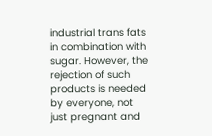industrial trans fats in combination with sugar. However, the rejection of such products is needed by everyone, not just pregnant and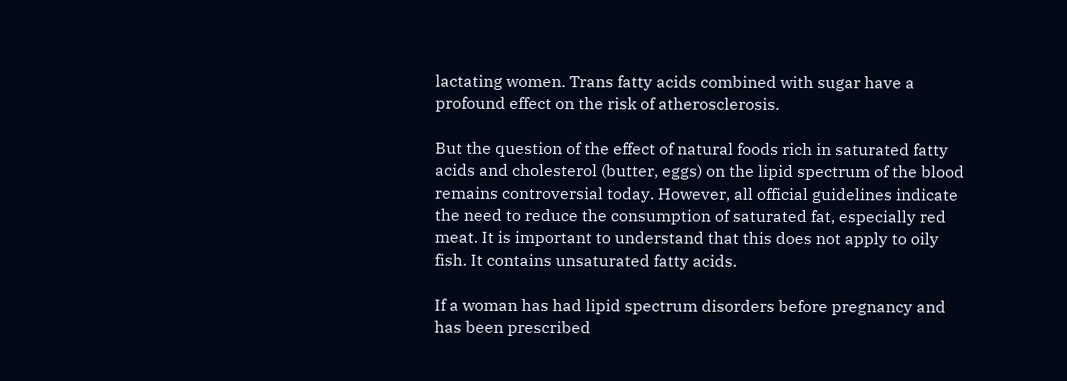lactating women. Trans fatty acids combined with sugar have a profound effect on the risk of atherosclerosis.

But the question of the effect of natural foods rich in saturated fatty acids and cholesterol (butter, eggs) on the lipid spectrum of the blood remains controversial today. However, all official guidelines indicate the need to reduce the consumption of saturated fat, especially red meat. It is important to understand that this does not apply to oily fish. It contains unsaturated fatty acids.

If a woman has had lipid spectrum disorders before pregnancy and has been prescribed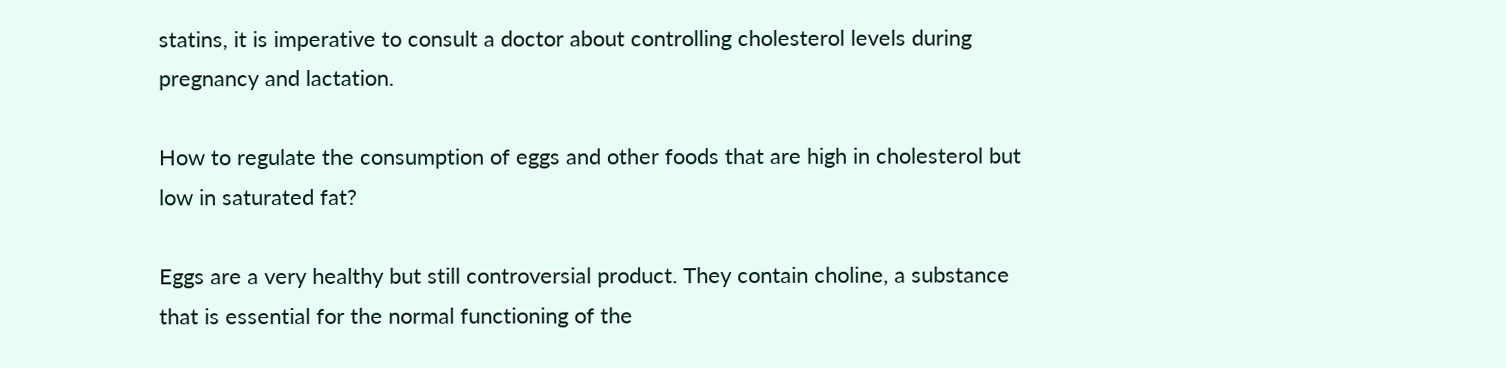statins, it is imperative to consult a doctor about controlling cholesterol levels during pregnancy and lactation.

How to regulate the consumption of eggs and other foods that are high in cholesterol but low in saturated fat?

Eggs are a very healthy but still controversial product. They contain choline, a substance that is essential for the normal functioning of the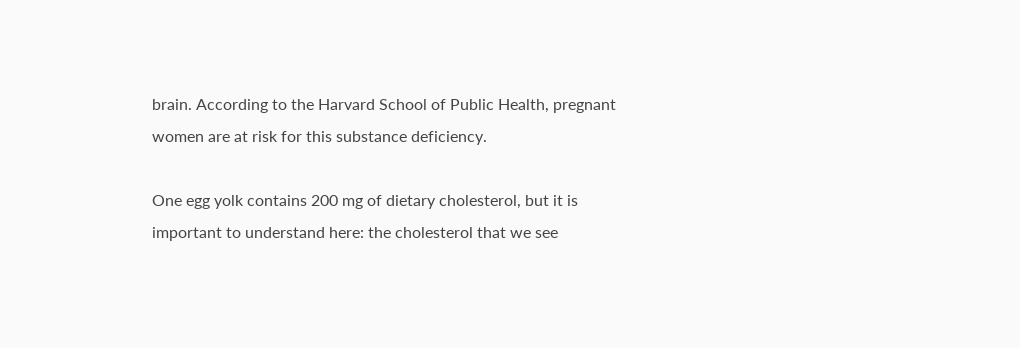brain. According to the Harvard School of Public Health, pregnant women are at risk for this substance deficiency.

One egg yolk contains 200 mg of dietary cholesterol, but it is important to understand here: the cholesterol that we see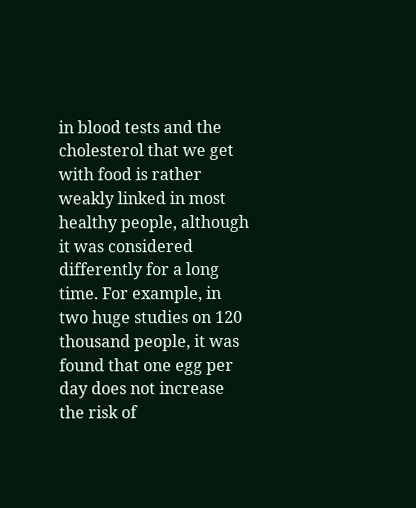in blood tests and the cholesterol that we get with food is rather weakly linked in most healthy people, although it was considered differently for a long time. For example, in two huge studies on 120 thousand people, it was found that one egg per day does not increase the risk of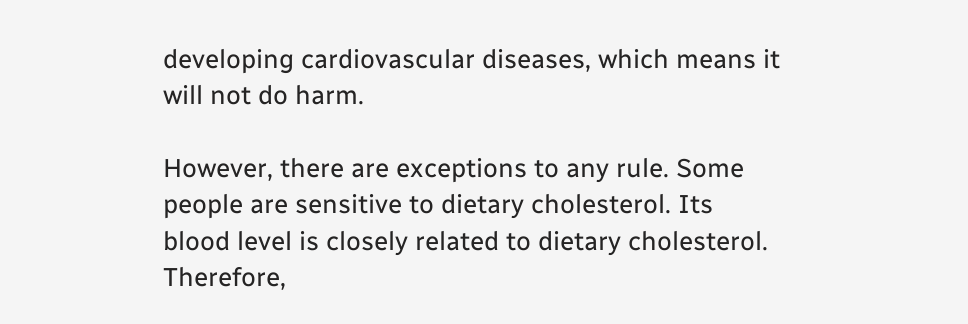developing cardiovascular diseases, which means it will not do harm.

However, there are exceptions to any rule. Some people are sensitive to dietary cholesterol. Its blood level is closely related to dietary cholesterol. Therefore,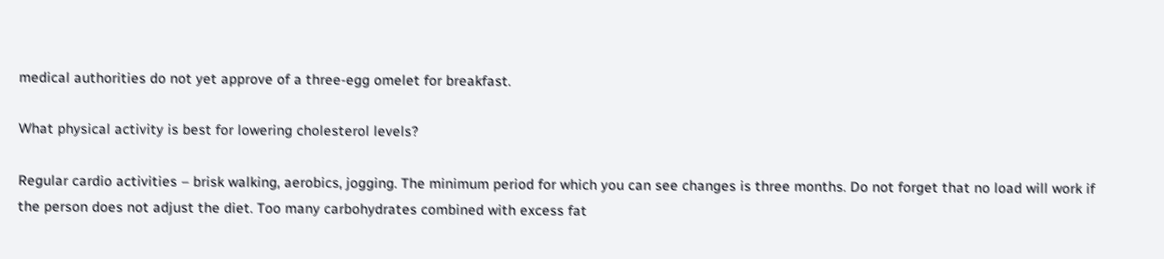medical authorities do not yet approve of a three-egg omelet for breakfast.

What physical activity is best for lowering cholesterol levels?

Regular cardio activities – brisk walking, aerobics, jogging. The minimum period for which you can see changes is three months. Do not forget that no load will work if the person does not adjust the diet. Too many carbohydrates combined with excess fat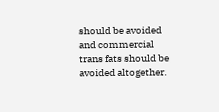should be avoided and commercial trans fats should be avoided altogether.